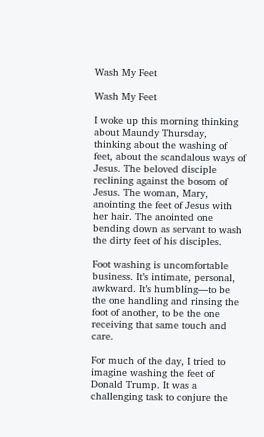Wash My Feet

Wash My Feet

I woke up this morning thinking about Maundy Thursday, thinking about the washing of feet, about the scandalous ways of Jesus. The beloved disciple reclining against the bosom of Jesus. The woman, Mary, anointing the feet of Jesus with her hair. The anointed one bending down as servant to wash the dirty feet of his disciples.

Foot washing is uncomfortable business. It’s intimate, personal, awkward. It’s humbling—to be the one handling and rinsing the foot of another, to be the one receiving that same touch and care.

For much of the day, I tried to imagine washing the feet of Donald Trump. It was a challenging task to conjure the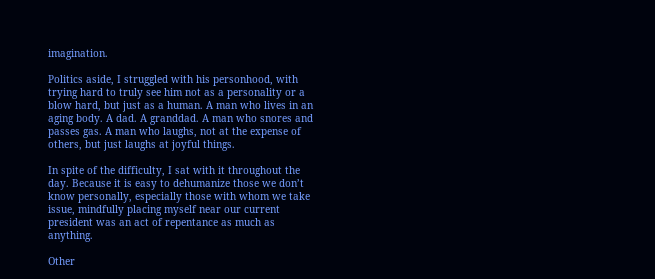imagination.

Politics aside, I struggled with his personhood, with trying hard to truly see him not as a personality or a blow hard, but just as a human. A man who lives in an aging body. A dad. A granddad. A man who snores and passes gas. A man who laughs, not at the expense of others, but just laughs at joyful things.

In spite of the difficulty, I sat with it throughout the day. Because it is easy to dehumanize those we don’t know personally, especially those with whom we take issue, mindfully placing myself near our current president was an act of repentance as much as anything.

Other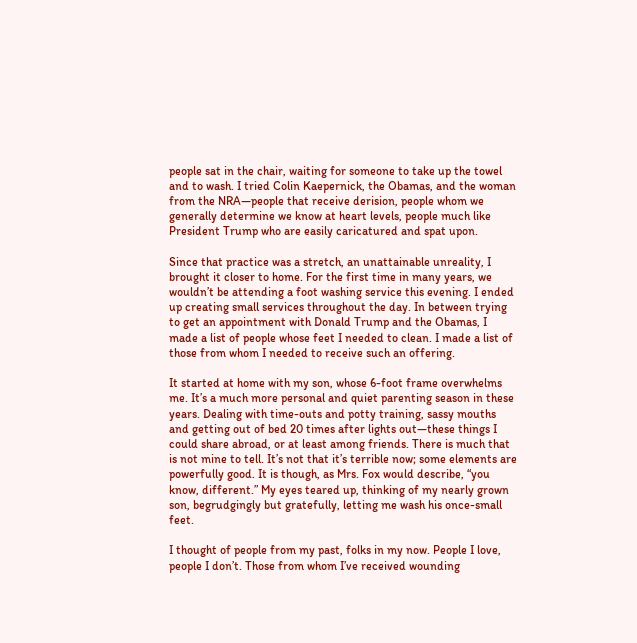people sat in the chair, waiting for someone to take up the towel and to wash. I tried Colin Kaepernick, the Obamas, and the woman from the NRA—people that receive derision, people whom we generally determine we know at heart levels, people much like President Trump who are easily caricatured and spat upon.

Since that practice was a stretch, an unattainable unreality, I brought it closer to home. For the first time in many years, we wouldn’t be attending a foot washing service this evening. I ended up creating small services throughout the day. In between trying to get an appointment with Donald Trump and the Obamas, I made a list of people whose feet I needed to clean. I made a list of those from whom I needed to receive such an offering.

It started at home with my son, whose 6-foot frame overwhelms me. It’s a much more personal and quiet parenting season in these years. Dealing with time-outs and potty training, sassy mouths and getting out of bed 20 times after lights out—these things I could share abroad, or at least among friends. There is much that is not mine to tell. It’s not that it’s terrible now; some elements are powerfully good. It is though, as Mrs. Fox would describe, “you know, different.” My eyes teared up, thinking of my nearly grown son, begrudgingly but gratefully, letting me wash his once-small feet.

I thought of people from my past, folks in my now. People I love, people I don’t. Those from whom I’ve received wounding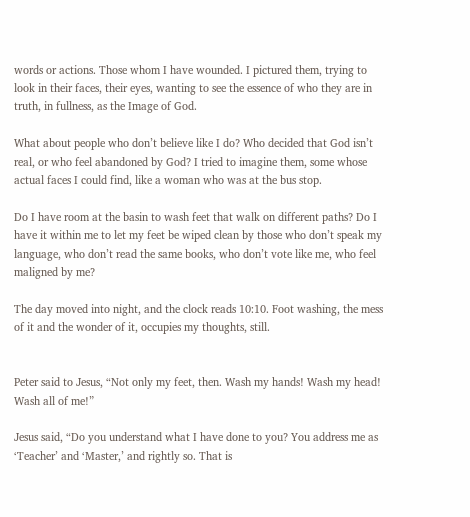words or actions. Those whom I have wounded. I pictured them, trying to look in their faces, their eyes, wanting to see the essence of who they are in truth, in fullness, as the Image of God.

What about people who don’t believe like I do? Who decided that God isn’t real, or who feel abandoned by God? I tried to imagine them, some whose actual faces I could find, like a woman who was at the bus stop.

Do I have room at the basin to wash feet that walk on different paths? Do I have it within me to let my feet be wiped clean by those who don’t speak my language, who don’t read the same books, who don’t vote like me, who feel maligned by me?

The day moved into night, and the clock reads 10:10. Foot washing, the mess of it and the wonder of it, occupies my thoughts, still.


Peter said to Jesus, “Not only my feet, then. Wash my hands! Wash my head! Wash all of me!”

Jesus said, “Do you understand what I have done to you? You address me as ‘Teacher’ and ‘Master,’ and rightly so. That is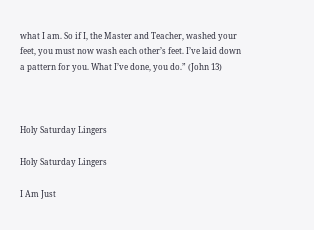what I am. So if I, the Master and Teacher, washed your feet, you must now wash each other’s feet. I’ve laid down a pattern for you. What I’ve done, you do.” (John 13)



Holy Saturday Lingers

Holy Saturday Lingers

I Am Just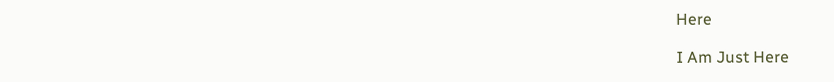Here

I Am Just Here